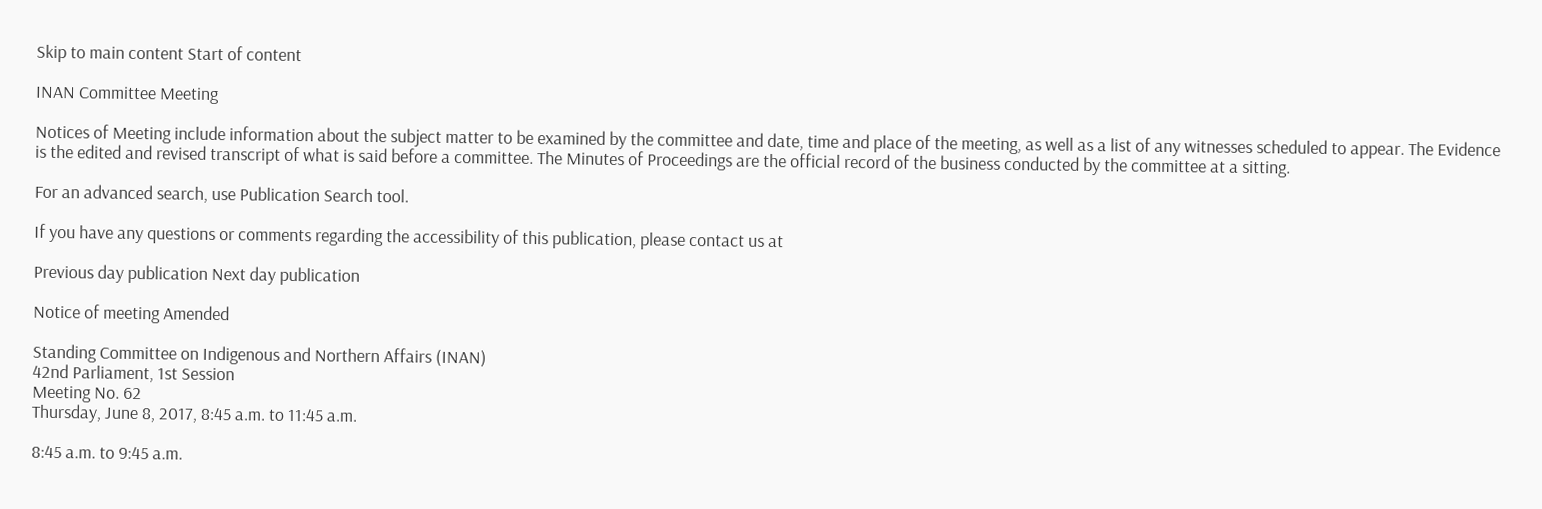Skip to main content Start of content

INAN Committee Meeting

Notices of Meeting include information about the subject matter to be examined by the committee and date, time and place of the meeting, as well as a list of any witnesses scheduled to appear. The Evidence is the edited and revised transcript of what is said before a committee. The Minutes of Proceedings are the official record of the business conducted by the committee at a sitting.

For an advanced search, use Publication Search tool.

If you have any questions or comments regarding the accessibility of this publication, please contact us at

Previous day publication Next day publication

Notice of meeting Amended

Standing Committee on Indigenous and Northern Affairs (INAN)
42nd Parliament, 1st Session
Meeting No. 62
Thursday, June 8, 2017, 8:45 a.m. to 11:45 a.m.

8:45 a.m. to 9:45 a.m.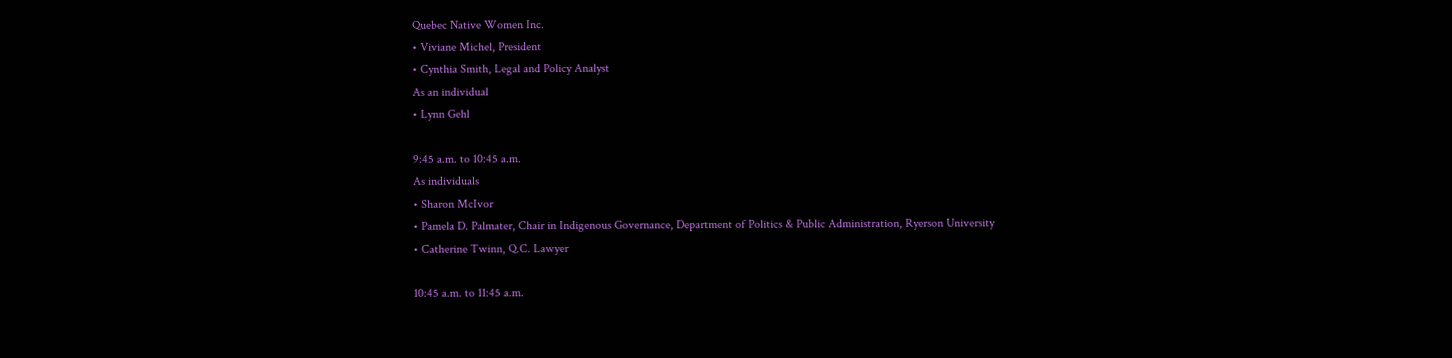Quebec Native Women Inc.
• Viviane Michel, President
• Cynthia Smith, Legal and Policy Analyst
As an individual
• Lynn Gehl

9:45 a.m. to 10:45 a.m.
As individuals
• Sharon McIvor
• Pamela D. Palmater, Chair in Indigenous Governance, Department of Politics & Public Administration, Ryerson University
• Catherine Twinn, Q.C. Lawyer

10:45 a.m. to 11:45 a.m.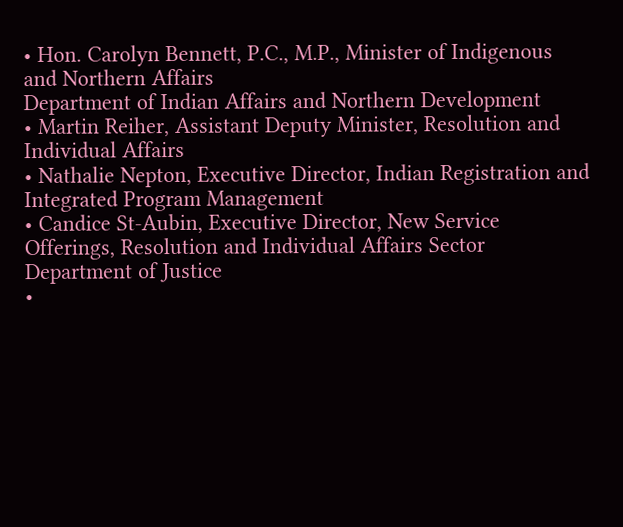• Hon. Carolyn Bennett, P.C., M.P., Minister of Indigenous and Northern Affairs
Department of Indian Affairs and Northern Development
• Martin Reiher, Assistant Deputy Minister, Resolution and Individual Affairs
• Nathalie Nepton, Executive Director, Indian Registration and Integrated Program Management
• Candice St-Aubin, Executive Director, New Service Offerings, Resolution and Individual Affairs Sector
Department of Justice
•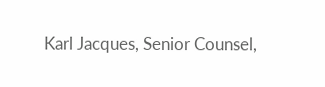Karl Jacques, Senior Counsel,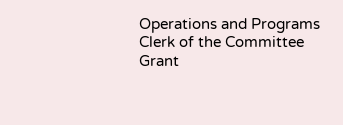Operations and Programs
Clerk of the Committee
Grant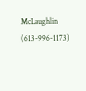McLaughlin (613-996-1173)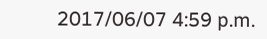2017/06/07 4:59 p.m.